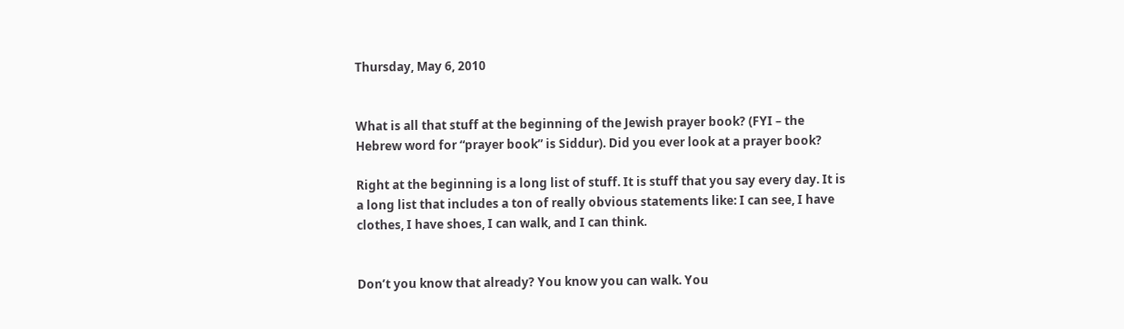Thursday, May 6, 2010


What is all that stuff at the beginning of the Jewish prayer book? (FYI – the Hebrew word for “prayer book” is Siddur). Did you ever look at a prayer book?

Right at the beginning is a long list of stuff. It is stuff that you say every day. It is a long list that includes a ton of really obvious statements like: I can see, I have clothes, I have shoes, I can walk, and I can think.


Don’t you know that already? You know you can walk. You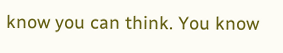know you can think. You know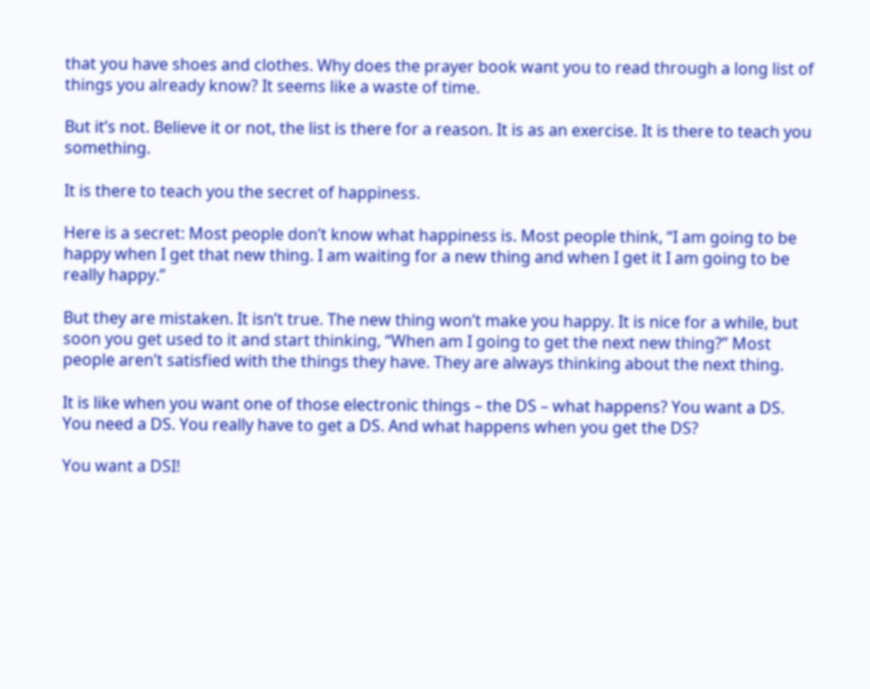that you have shoes and clothes. Why does the prayer book want you to read through a long list of things you already know? It seems like a waste of time.

But it’s not. Believe it or not, the list is there for a reason. It is as an exercise. It is there to teach you something.

It is there to teach you the secret of happiness.

Here is a secret: Most people don’t know what happiness is. Most people think, “I am going to be happy when I get that new thing. I am waiting for a new thing and when I get it I am going to be really happy.”

But they are mistaken. It isn’t true. The new thing won’t make you happy. It is nice for a while, but soon you get used to it and start thinking, “When am I going to get the next new thing?” Most people aren’t satisfied with the things they have. They are always thinking about the next thing.

It is like when you want one of those electronic things – the DS – what happens? You want a DS. You need a DS. You really have to get a DS. And what happens when you get the DS?

You want a DSI!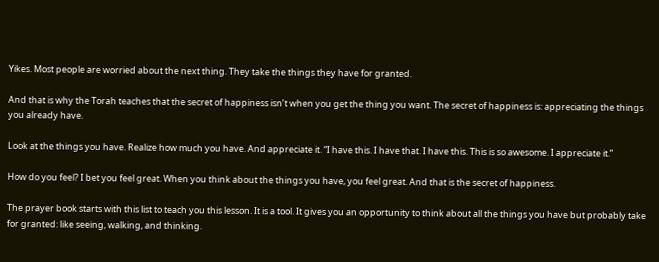Yikes. Most people are worried about the next thing. They take the things they have for granted.

And that is why the Torah teaches that the secret of happiness isn’t when you get the thing you want. The secret of happiness is: appreciating the things you already have.

Look at the things you have. Realize how much you have. And appreciate it. “I have this. I have that. I have this. This is so awesome. I appreciate it.”

How do you feel? I bet you feel great. When you think about the things you have, you feel great. And that is the secret of happiness.

The prayer book starts with this list to teach you this lesson. It is a tool. It gives you an opportunity to think about all the things you have but probably take for granted: like seeing, walking, and thinking.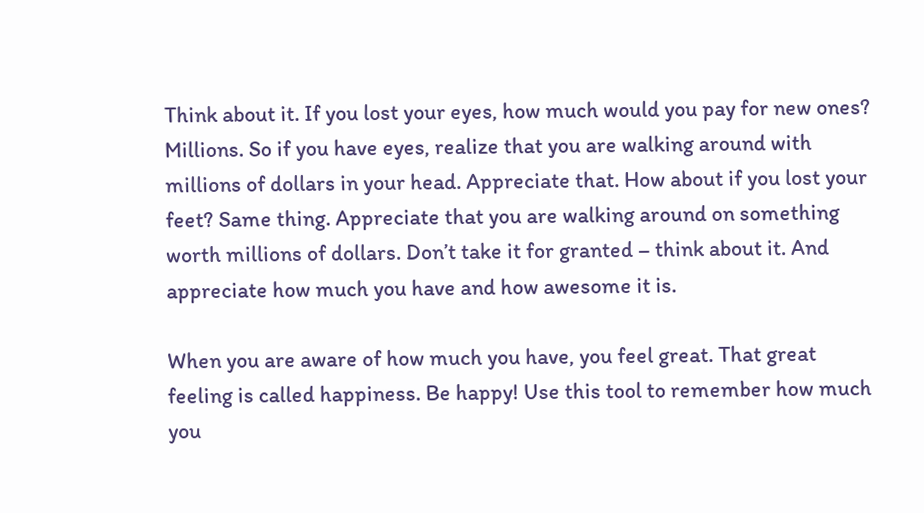Think about it. If you lost your eyes, how much would you pay for new ones? Millions. So if you have eyes, realize that you are walking around with millions of dollars in your head. Appreciate that. How about if you lost your feet? Same thing. Appreciate that you are walking around on something worth millions of dollars. Don’t take it for granted – think about it. And appreciate how much you have and how awesome it is.

When you are aware of how much you have, you feel great. That great feeling is called happiness. Be happy! Use this tool to remember how much you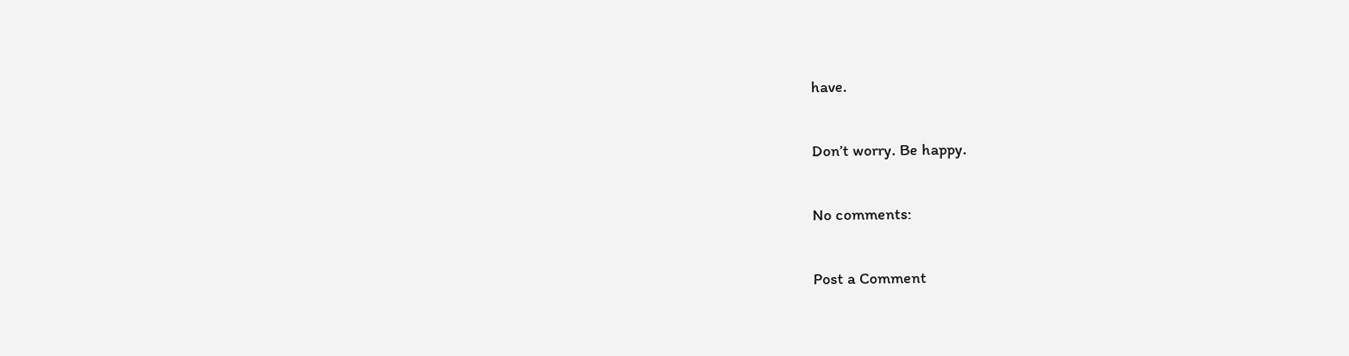have.

Don’t worry. Be happy.

No comments:

Post a Comment